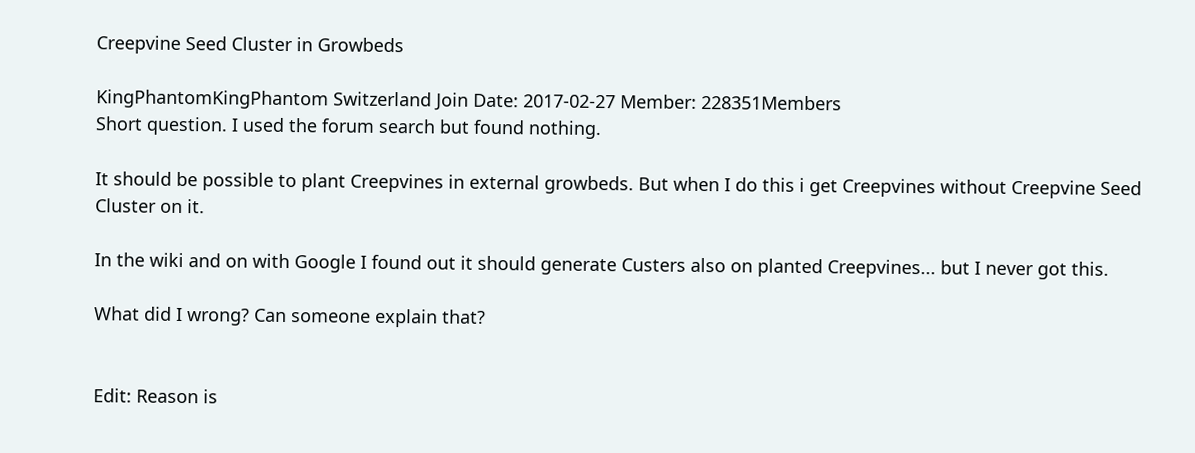Creepvine Seed Cluster in Growbeds

KingPhantomKingPhantom Switzerland Join Date: 2017-02-27 Member: 228351Members
Short question. I used the forum search but found nothing.

It should be possible to plant Creepvines in external growbeds. But when I do this i get Creepvines without Creepvine Seed Cluster on it.

In the wiki and on with Google I found out it should generate Custers also on planted Creepvines... but I never got this.

What did I wrong? Can someone explain that?


Edit: Reason is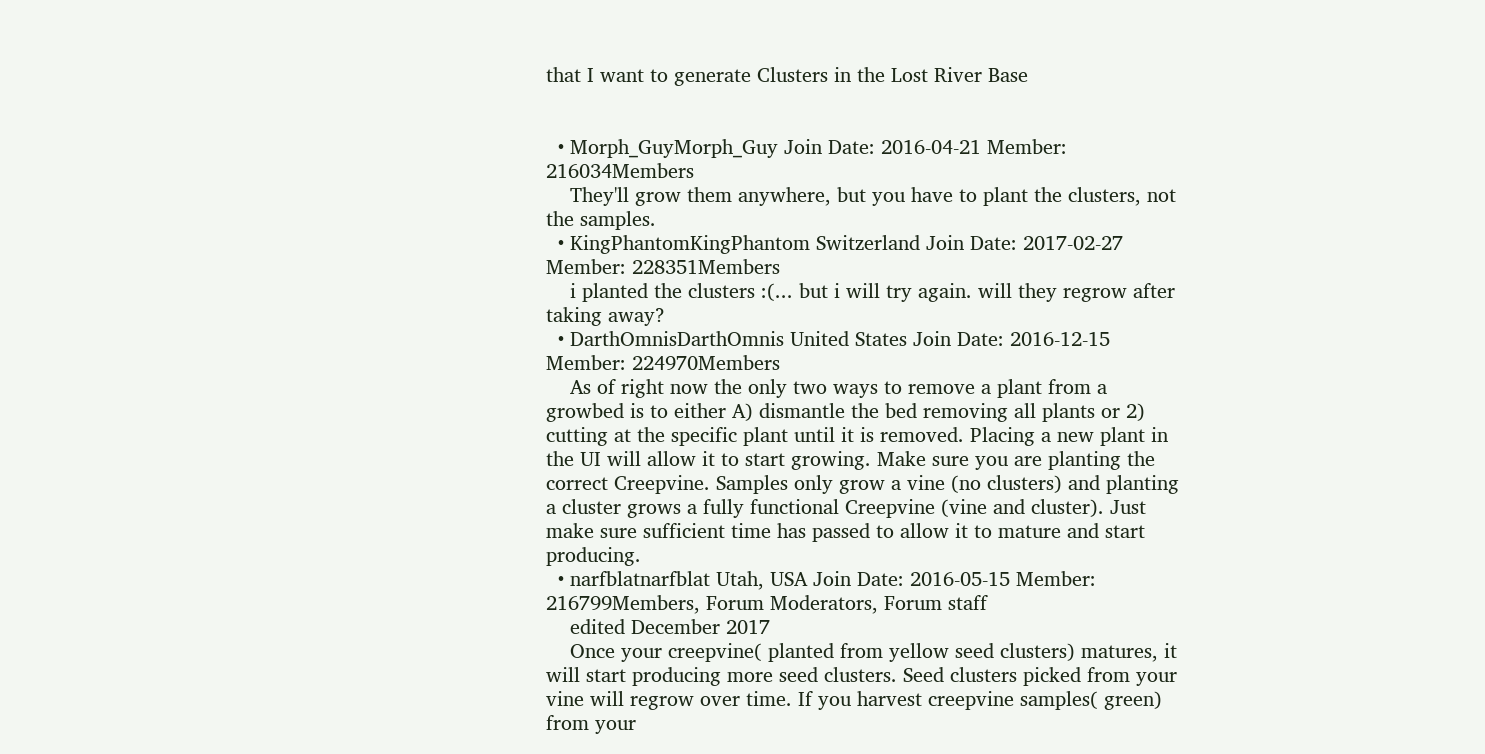that I want to generate Clusters in the Lost River Base


  • Morph_GuyMorph_Guy Join Date: 2016-04-21 Member: 216034Members
    They'll grow them anywhere, but you have to plant the clusters, not the samples.
  • KingPhantomKingPhantom Switzerland Join Date: 2017-02-27 Member: 228351Members
    i planted the clusters :(... but i will try again. will they regrow after taking away?
  • DarthOmnisDarthOmnis United States Join Date: 2016-12-15 Member: 224970Members
    As of right now the only two ways to remove a plant from a growbed is to either A) dismantle the bed removing all plants or 2) cutting at the specific plant until it is removed. Placing a new plant in the UI will allow it to start growing. Make sure you are planting the correct Creepvine. Samples only grow a vine (no clusters) and planting a cluster grows a fully functional Creepvine (vine and cluster). Just make sure sufficient time has passed to allow it to mature and start producing.
  • narfblatnarfblat Utah, USA Join Date: 2016-05-15 Member: 216799Members, Forum Moderators, Forum staff
    edited December 2017
    Once your creepvine( planted from yellow seed clusters) matures, it will start producing more seed clusters. Seed clusters picked from your vine will regrow over time. If you harvest creepvine samples( green) from your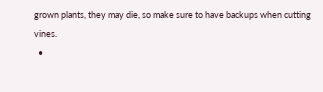grown plants, they may die, so make sure to have backups when cutting vines.
  •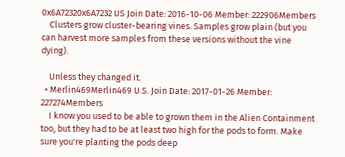0x6A72320x6A7232 US Join Date: 2016-10-06 Member: 222906Members
    Clusters grow cluster-bearing vines. Samples grow plain (but you can harvest more samples from these versions without the vine dying).

    Unless they changed it.
  • Merlin469Merlin469 U.S. Join Date: 2017-01-26 Member: 227274Members
    I know you used to be able to grown them in the Alien Containment too, but they had to be at least two high for the pods to form. Make sure you're planting the pods deep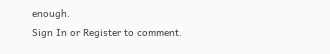enough.
Sign In or Register to comment.